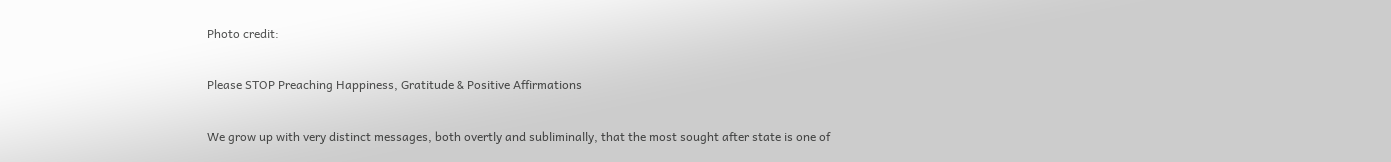Photo credit:

Please STOP Preaching Happiness, Gratitude & Positive Affirmations

We grow up with very distinct messages, both overtly and subliminally, that the most sought after state is one of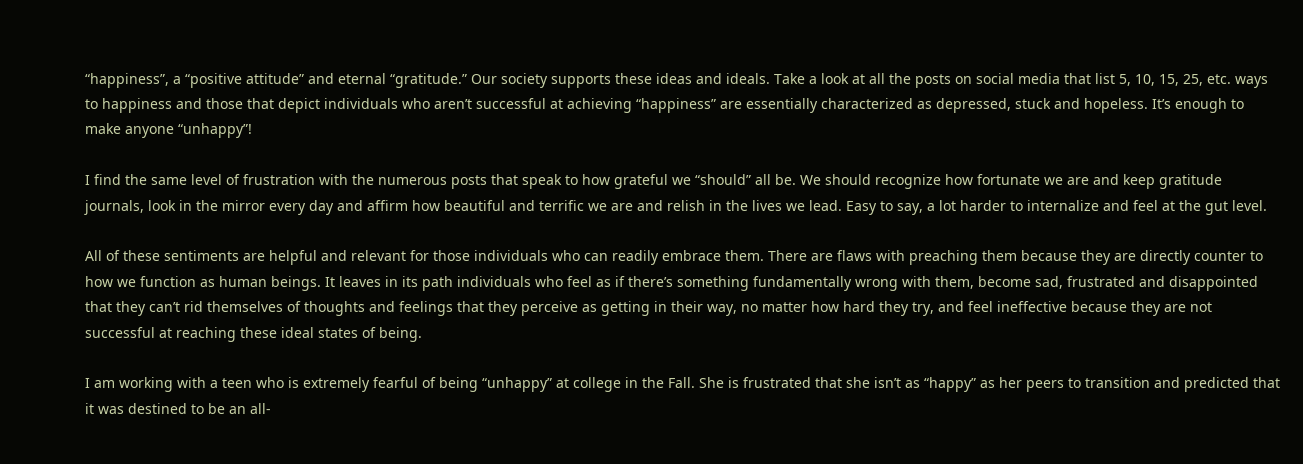“happiness”, a “positive attitude” and eternal “gratitude.” Our society supports these ideas and ideals. Take a look at all the posts on social media that list 5, 10, 15, 25, etc. ways to happiness and those that depict individuals who aren’t successful at achieving “happiness” are essentially characterized as depressed, stuck and hopeless. It’s enough to make anyone “unhappy”!

I find the same level of frustration with the numerous posts that speak to how grateful we “should” all be. We should recognize how fortunate we are and keep gratitude journals, look in the mirror every day and affirm how beautiful and terrific we are and relish in the lives we lead. Easy to say, a lot harder to internalize and feel at the gut level.

All of these sentiments are helpful and relevant for those individuals who can readily embrace them. There are flaws with preaching them because they are directly counter to how we function as human beings. It leaves in its path individuals who feel as if there’s something fundamentally wrong with them, become sad, frustrated and disappointed that they can’t rid themselves of thoughts and feelings that they perceive as getting in their way, no matter how hard they try, and feel ineffective because they are not successful at reaching these ideal states of being.

I am working with a teen who is extremely fearful of being “unhappy” at college in the Fall. She is frustrated that she isn’t as “happy” as her peers to transition and predicted that it was destined to be an all-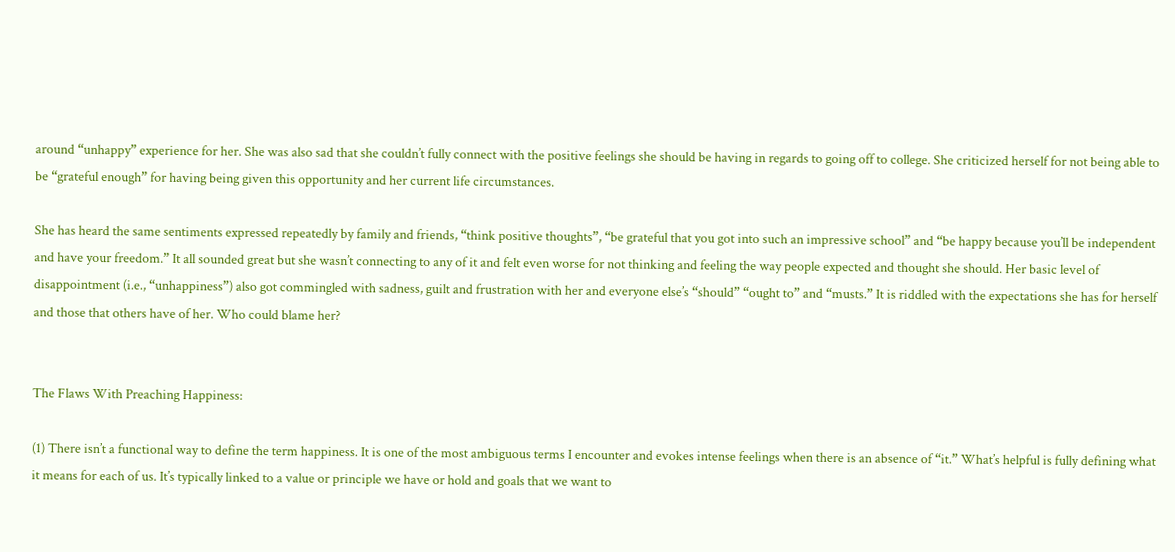around “unhappy” experience for her. She was also sad that she couldn’t fully connect with the positive feelings she should be having in regards to going off to college. She criticized herself for not being able to be “grateful enough” for having being given this opportunity and her current life circumstances.

She has heard the same sentiments expressed repeatedly by family and friends, “think positive thoughts”, “be grateful that you got into such an impressive school” and “be happy because you’ll be independent and have your freedom.” It all sounded great but she wasn’t connecting to any of it and felt even worse for not thinking and feeling the way people expected and thought she should. Her basic level of disappointment (i.e., “unhappiness”) also got commingled with sadness, guilt and frustration with her and everyone else’s “should” “ought to” and “musts.” It is riddled with the expectations she has for herself and those that others have of her. Who could blame her?


The Flaws With Preaching Happiness:

(1) There isn’t a functional way to define the term happiness. It is one of the most ambiguous terms I encounter and evokes intense feelings when there is an absence of “it.” What’s helpful is fully defining what it means for each of us. It’s typically linked to a value or principle we have or hold and goals that we want to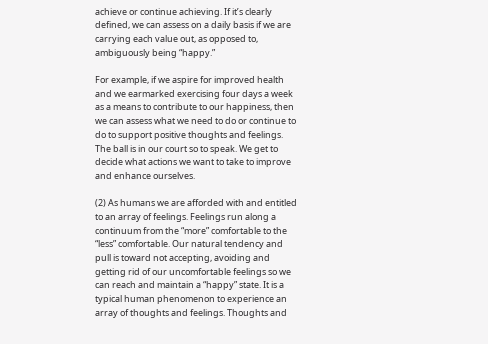achieve or continue achieving. If it’s clearly defined, we can assess on a daily basis if we are carrying each value out, as opposed to, ambiguously being “happy.”

For example, if we aspire for improved health and we earmarked exercising four days a week as a means to contribute to our happiness, then we can assess what we need to do or continue to do to support positive thoughts and feelings. The ball is in our court so to speak. We get to decide what actions we want to take to improve and enhance ourselves.

(2) As humans we are afforded with and entitled to an array of feelings. Feelings run along a continuum from the “more” comfortable to the “less” comfortable. Our natural tendency and pull is toward not accepting, avoiding and getting rid of our uncomfortable feelings so we can reach and maintain a “happy” state. It is a typical human phenomenon to experience an array of thoughts and feelings. Thoughts and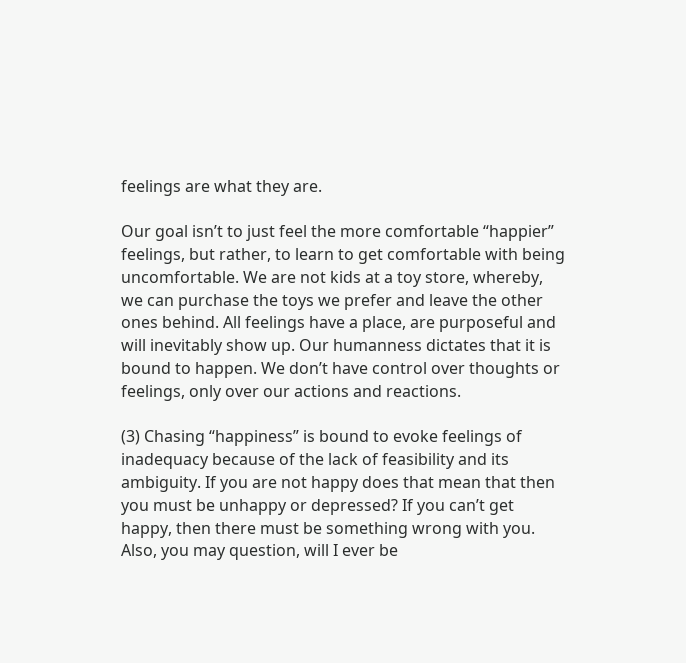feelings are what they are.

Our goal isn’t to just feel the more comfortable “happier” feelings, but rather, to learn to get comfortable with being uncomfortable. We are not kids at a toy store, whereby, we can purchase the toys we prefer and leave the other ones behind. All feelings have a place, are purposeful and will inevitably show up. Our humanness dictates that it is bound to happen. We don’t have control over thoughts or feelings, only over our actions and reactions.

(3) Chasing “happiness” is bound to evoke feelings of inadequacy because of the lack of feasibility and its ambiguity. If you are not happy does that mean that then you must be unhappy or depressed? If you can’t get happy, then there must be something wrong with you. Also, you may question, will I ever be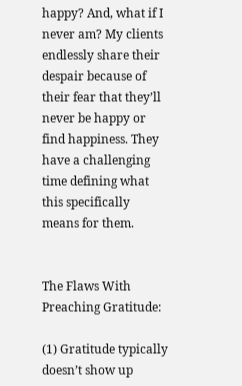happy? And, what if I never am? My clients endlessly share their despair because of their fear that they’ll never be happy or find happiness. They have a challenging time defining what this specifically means for them.


The Flaws With Preaching Gratitude:

(1) Gratitude typically doesn’t show up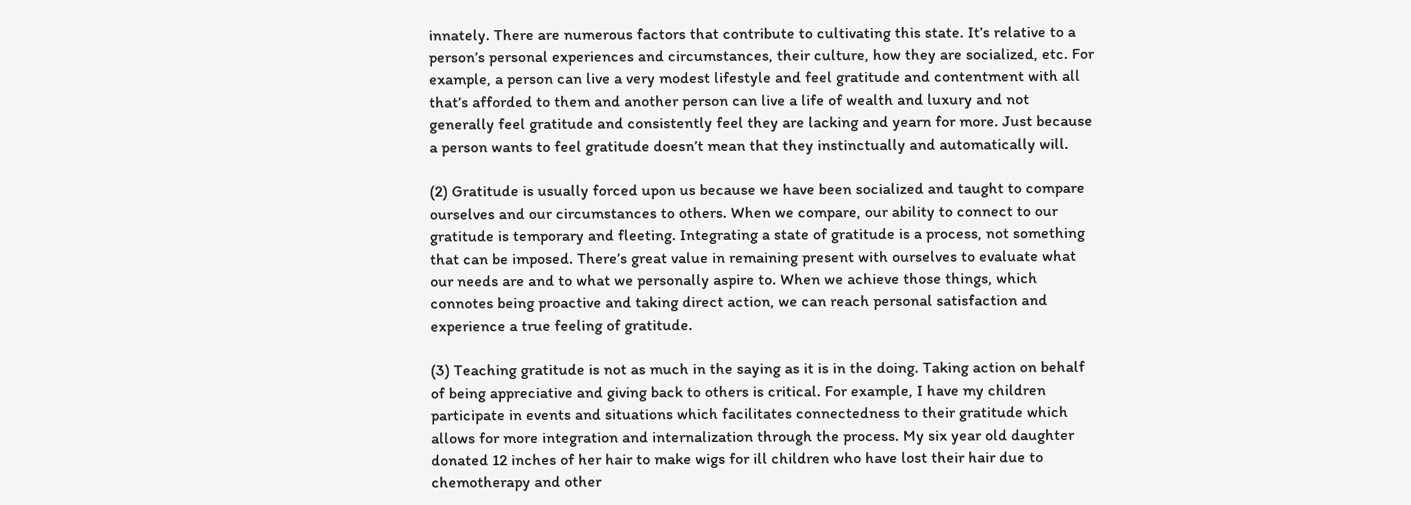innately. There are numerous factors that contribute to cultivating this state. It’s relative to a person’s personal experiences and circumstances, their culture, how they are socialized, etc. For example, a person can live a very modest lifestyle and feel gratitude and contentment with all that’s afforded to them and another person can live a life of wealth and luxury and not generally feel gratitude and consistently feel they are lacking and yearn for more. Just because a person wants to feel gratitude doesn’t mean that they instinctually and automatically will.

(2) Gratitude is usually forced upon us because we have been socialized and taught to compare ourselves and our circumstances to others. When we compare, our ability to connect to our gratitude is temporary and fleeting. Integrating a state of gratitude is a process, not something that can be imposed. There’s great value in remaining present with ourselves to evaluate what our needs are and to what we personally aspire to. When we achieve those things, which connotes being proactive and taking direct action, we can reach personal satisfaction and experience a true feeling of gratitude.

(3) Teaching gratitude is not as much in the saying as it is in the doing. Taking action on behalf of being appreciative and giving back to others is critical. For example, I have my children participate in events and situations which facilitates connectedness to their gratitude which allows for more integration and internalization through the process. My six year old daughter donated 12 inches of her hair to make wigs for ill children who have lost their hair due to chemotherapy and other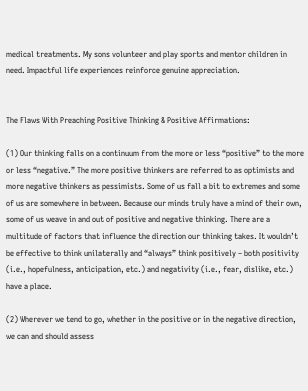medical treatments. My sons volunteer and play sports and mentor children in need. Impactful life experiences reinforce genuine appreciation.


The Flaws With Preaching Positive Thinking & Positive Affirmations:

(1) Our thinking falls on a continuum from the more or less “positive” to the more or less “negative.” The more positive thinkers are referred to as optimists and more negative thinkers as pessimists. Some of us fall a bit to extremes and some of us are somewhere in between. Because our minds truly have a mind of their own, some of us weave in and out of positive and negative thinking. There are a multitude of factors that influence the direction our thinking takes. It wouldn’t be effective to think unilaterally and “always” think positively – both positivity (i.e., hopefulness, anticipation, etc.) and negativity (i.e., fear, dislike, etc.) have a place.

(2) Wherever we tend to go, whether in the positive or in the negative direction, we can and should assess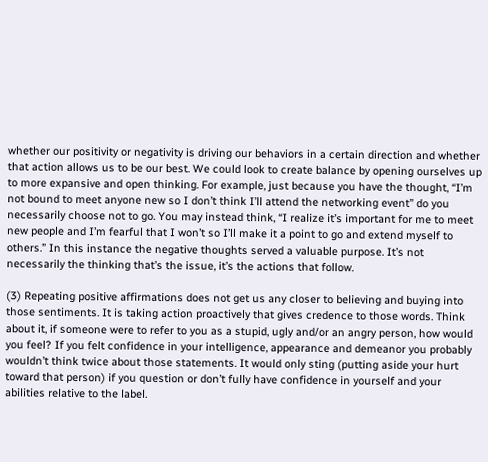whether our positivity or negativity is driving our behaviors in a certain direction and whether that action allows us to be our best. We could look to create balance by opening ourselves up to more expansive and open thinking. For example, just because you have the thought, “I’m not bound to meet anyone new so I don’t think I’ll attend the networking event” do you necessarily choose not to go. You may instead think, “I realize it’s important for me to meet new people and I’m fearful that I won’t so I’ll make it a point to go and extend myself to others.” In this instance the negative thoughts served a valuable purpose. It’s not necessarily the thinking that’s the issue, it’s the actions that follow.

(3) Repeating positive affirmations does not get us any closer to believing and buying into those sentiments. It is taking action proactively that gives credence to those words. Think about it, if someone were to refer to you as a stupid, ugly and/or an angry person, how would you feel? If you felt confidence in your intelligence, appearance and demeanor you probably wouldn’t think twice about those statements. It would only sting (putting aside your hurt toward that person) if you question or don’t fully have confidence in yourself and your abilities relative to the label.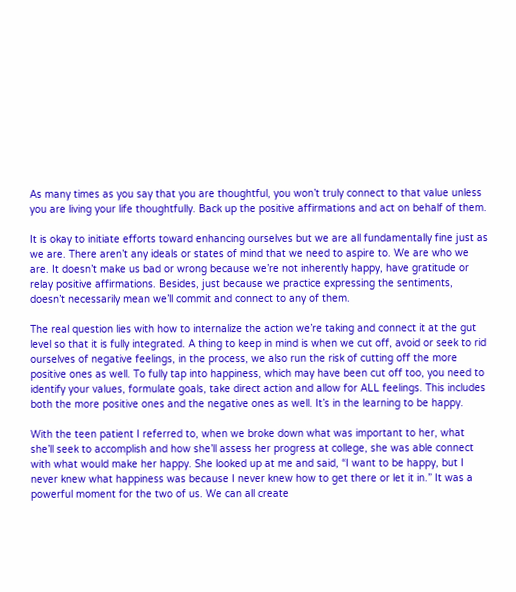As many times as you say that you are thoughtful, you won’t truly connect to that value unless you are living your life thoughtfully. Back up the positive affirmations and act on behalf of them.

It is okay to initiate efforts toward enhancing ourselves but we are all fundamentally fine just as we are. There aren’t any ideals or states of mind that we need to aspire to. We are who we are. It doesn’t make us bad or wrong because we’re not inherently happy, have gratitude or relay positive affirmations. Besides, just because we practice expressing the sentiments, doesn’t necessarily mean we’ll commit and connect to any of them.

The real question lies with how to internalize the action we’re taking and connect it at the gut level so that it is fully integrated. A thing to keep in mind is when we cut off, avoid or seek to rid ourselves of negative feelings, in the process, we also run the risk of cutting off the more positive ones as well. To fully tap into happiness, which may have been cut off too, you need to identify your values, formulate goals, take direct action and allow for ALL feelings. This includes both the more positive ones and the negative ones as well. It’s in the learning to be happy.

With the teen patient I referred to, when we broke down what was important to her, what she’ll seek to accomplish and how she’ll assess her progress at college, she was able connect with what would make her happy. She looked up at me and said, “I want to be happy, but I never knew what happiness was because I never knew how to get there or let it in.” It was a powerful moment for the two of us. We can all create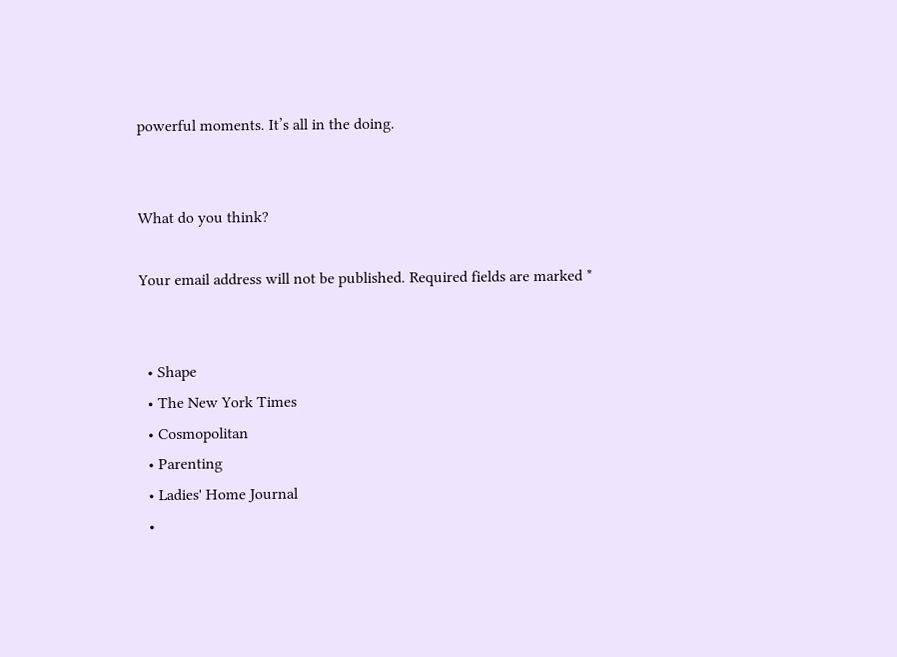powerful moments. It’s all in the doing.


What do you think?

Your email address will not be published. Required fields are marked *


  • Shape
  • The New York Times
  • Cosmopolitan
  • Parenting
  • Ladies' Home Journal
  •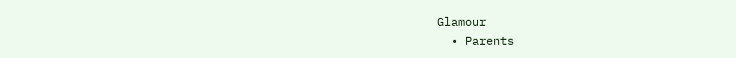Glamour
  • Parents